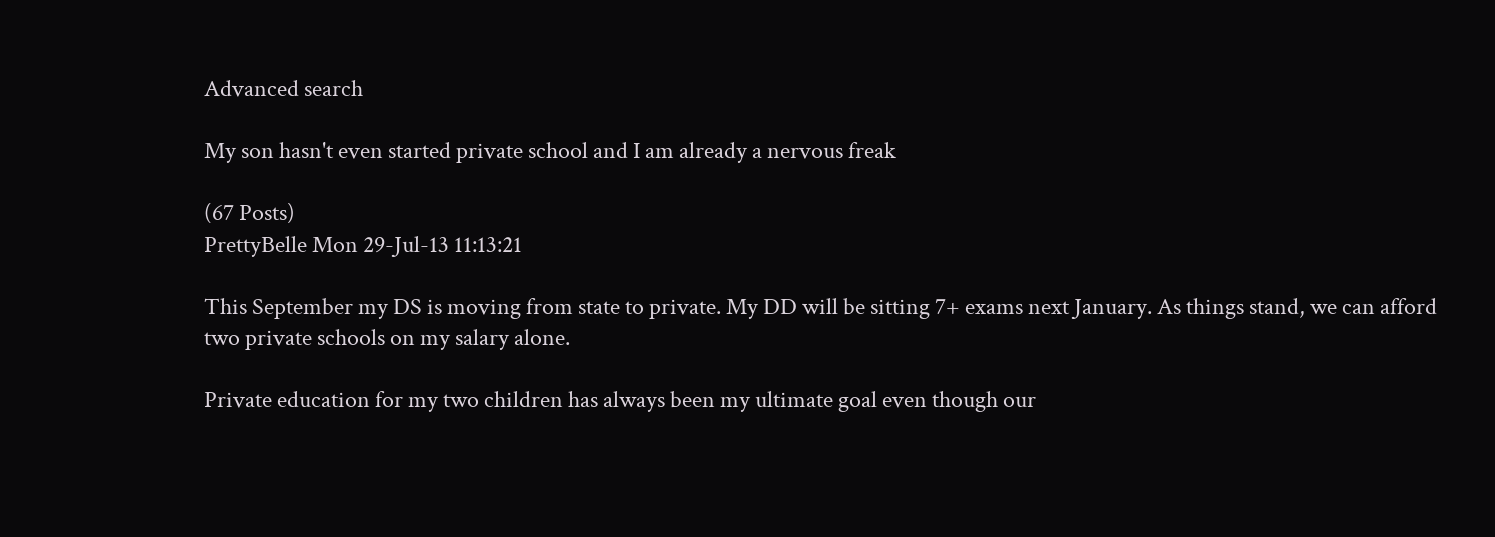Advanced search

My son hasn't even started private school and I am already a nervous freak

(67 Posts)
PrettyBelle Mon 29-Jul-13 11:13:21

This September my DS is moving from state to private. My DD will be sitting 7+ exams next January. As things stand, we can afford two private schools on my salary alone.

Private education for my two children has always been my ultimate goal even though our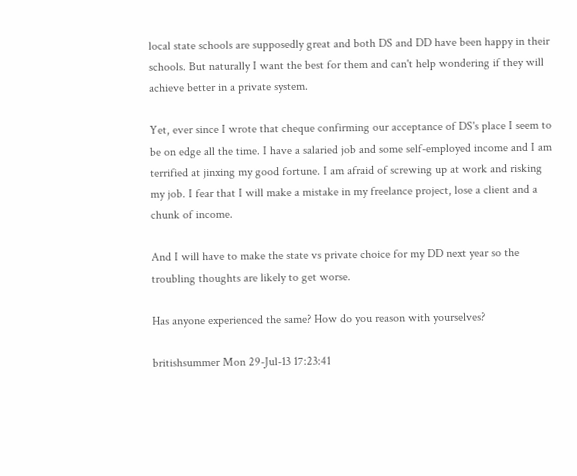local state schools are supposedly great and both DS and DD have been happy in their schools. But naturally I want the best for them and can't help wondering if they will achieve better in a private system.

Yet, ever since I wrote that cheque confirming our acceptance of DS's place I seem to be on edge all the time. I have a salaried job and some self-employed income and I am terrified at jinxing my good fortune. I am afraid of screwing up at work and risking my job. I fear that I will make a mistake in my freelance project, lose a client and a chunk of income.

And I will have to make the state vs private choice for my DD next year so the troubling thoughts are likely to get worse.

Has anyone experienced the same? How do you reason with yourselves?

britishsummer Mon 29-Jul-13 17:23:41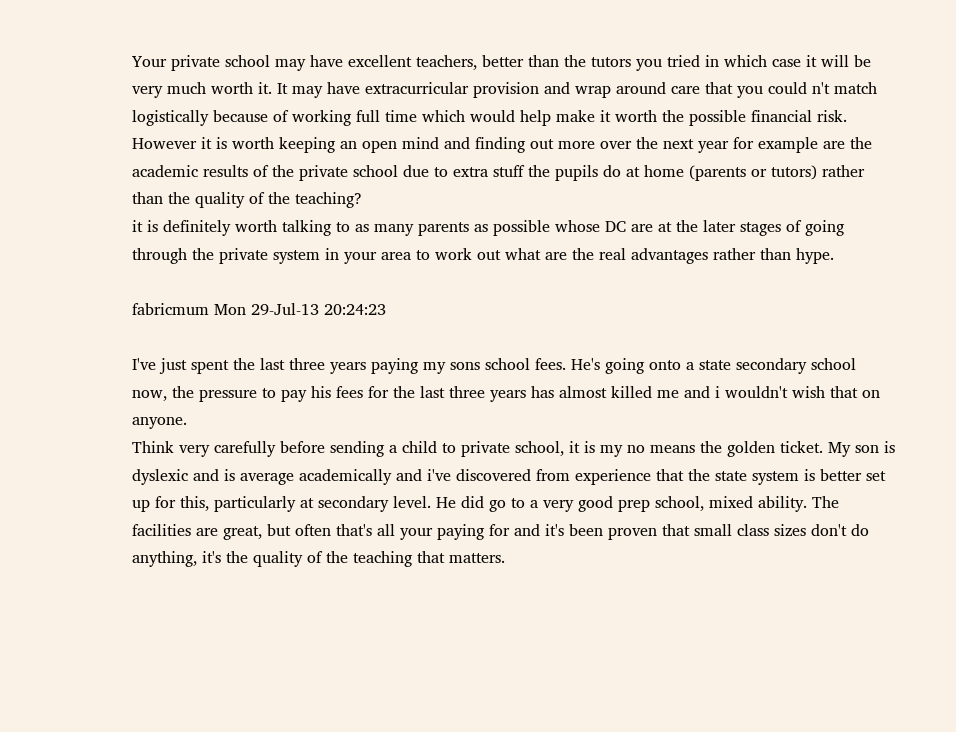Your private school may have excellent teachers, better than the tutors you tried in which case it will be very much worth it. It may have extracurricular provision and wrap around care that you could n't match logistically because of working full time which would help make it worth the possible financial risk. However it is worth keeping an open mind and finding out more over the next year for example are the academic results of the private school due to extra stuff the pupils do at home (parents or tutors) rather than the quality of the teaching?
it is definitely worth talking to as many parents as possible whose DC are at the later stages of going through the private system in your area to work out what are the real advantages rather than hype.

fabricmum Mon 29-Jul-13 20:24:23

I've just spent the last three years paying my sons school fees. He's going onto a state secondary school now, the pressure to pay his fees for the last three years has almost killed me and i wouldn't wish that on anyone.
Think very carefully before sending a child to private school, it is my no means the golden ticket. My son is dyslexic and is average academically and i've discovered from experience that the state system is better set up for this, particularly at secondary level. He did go to a very good prep school, mixed ability. The facilities are great, but often that's all your paying for and it's been proven that small class sizes don't do anything, it's the quality of the teaching that matters.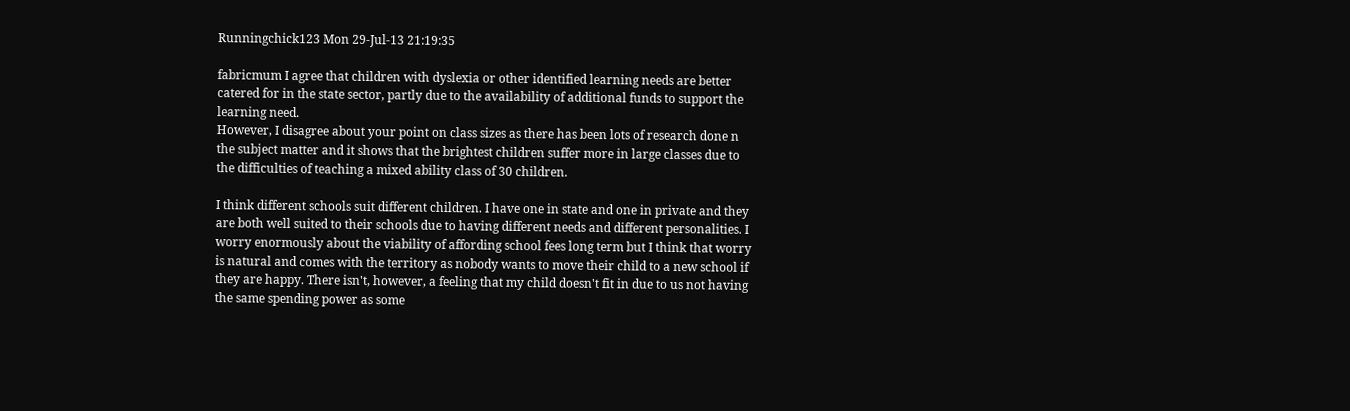Runningchick123 Mon 29-Jul-13 21:19:35

fabricmum I agree that children with dyslexia or other identified learning needs are better catered for in the state sector, partly due to the availability of additional funds to support the learning need.
However, I disagree about your point on class sizes as there has been lots of research done n the subject matter and it shows that the brightest children suffer more in large classes due to the difficulties of teaching a mixed ability class of 30 children.

I think different schools suit different children. I have one in state and one in private and they are both well suited to their schools due to having different needs and different personalities. I worry enormously about the viability of affording school fees long term but I think that worry is natural and comes with the territory as nobody wants to move their child to a new school if they are happy. There isn't, however, a feeling that my child doesn't fit in due to us not having the same spending power as some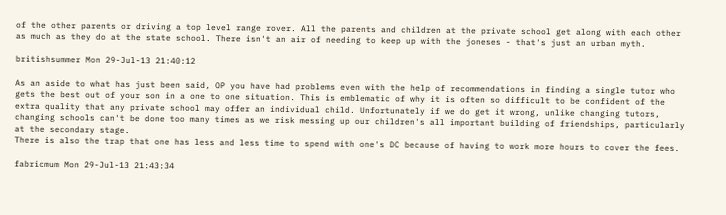of the other parents or driving a top level range rover. All the parents and children at the private school get along with each other as much as they do at the state school. There isn't an air of needing to keep up with the joneses - that's just an urban myth.

britishsummer Mon 29-Jul-13 21:40:12

As an aside to what has just been said, OP you have had problems even with the help of recommendations in finding a single tutor who gets the best out of your son in a one to one situation. This is emblematic of why it is often so difficult to be confident of the extra quality that any private school may offer an individual child. Unfortunately if we do get it wrong, unlike changing tutors, changing schools can't be done too many times as we risk messing up our children's all important building of friendships, particularly at the secondary stage.
There is also the trap that one has less and less time to spend with one's DC because of having to work more hours to cover the fees.

fabricmum Mon 29-Jul-13 21:43:34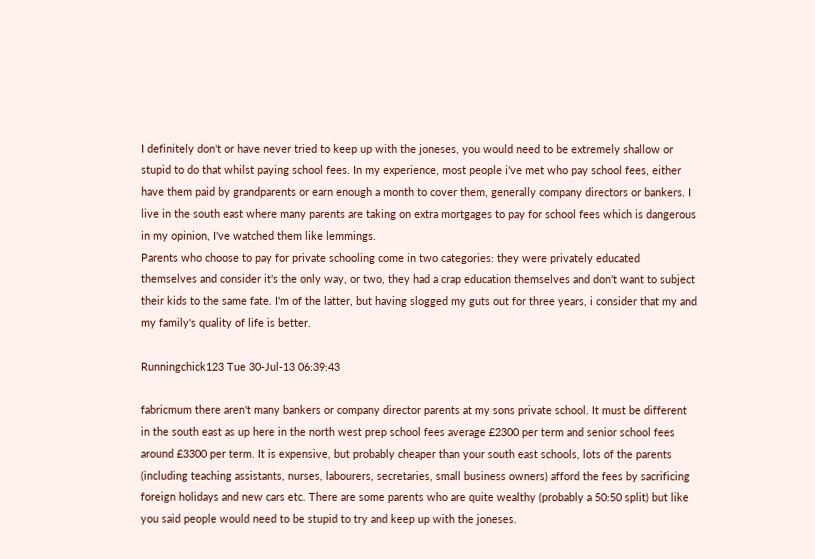I definitely don't or have never tried to keep up with the joneses, you would need to be extremely shallow or stupid to do that whilst paying school fees. In my experience, most people i've met who pay school fees, either have them paid by grandparents or earn enough a month to cover them, generally company directors or bankers. I live in the south east where many parents are taking on extra mortgages to pay for school fees which is dangerous in my opinion, I've watched them like lemmings.
Parents who choose to pay for private schooling come in two categories: they were privately educated themselves and consider it's the only way, or two, they had a crap education themselves and don't want to subject their kids to the same fate. I'm of the latter, but having slogged my guts out for three years, i consider that my and my family's quality of life is better.

Runningchick123 Tue 30-Jul-13 06:39:43

fabricmum there aren't many bankers or company director parents at my sons private school. It must be different in the south east as up here in the north west prep school fees average £2300 per term and senior school fees around £3300 per term. It is expensive, but probably cheaper than your south east schools, lots of the parents (including teaching assistants, nurses, labourers, secretaries, small business owners) afford the fees by sacrificing foreign holidays and new cars etc. There are some parents who are quite wealthy (probably a 50:50 split) but like you said people would need to be stupid to try and keep up with the joneses.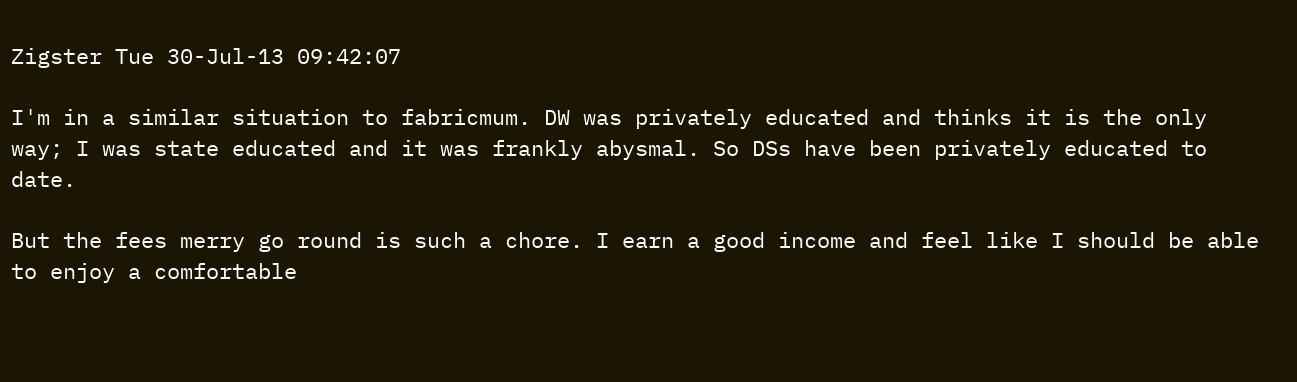Zigster Tue 30-Jul-13 09:42:07

I'm in a similar situation to fabricmum. DW was privately educated and thinks it is the only way; I was state educated and it was frankly abysmal. So DSs have been privately educated to date.

But the fees merry go round is such a chore. I earn a good income and feel like I should be able to enjoy a comfortable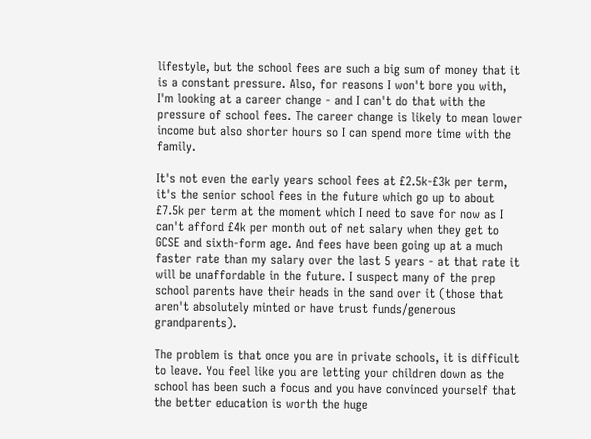lifestyle, but the school fees are such a big sum of money that it is a constant pressure. Also, for reasons I won't bore you with, I'm looking at a career change - and I can't do that with the pressure of school fees. The career change is likely to mean lower income but also shorter hours so I can spend more time with the family.

It's not even the early years school fees at £2.5k-£3k per term, it's the senior school fees in the future which go up to about £7.5k per term at the moment which I need to save for now as I can't afford £4k per month out of net salary when they get to GCSE and sixth-form age. And fees have been going up at a much faster rate than my salary over the last 5 years - at that rate it will be unaffordable in the future. I suspect many of the prep school parents have their heads in the sand over it (those that aren't absolutely minted or have trust funds/generous grandparents).

The problem is that once you are in private schools, it is difficult to leave. You feel like you are letting your children down as the school has been such a focus and you have convinced yourself that the better education is worth the huge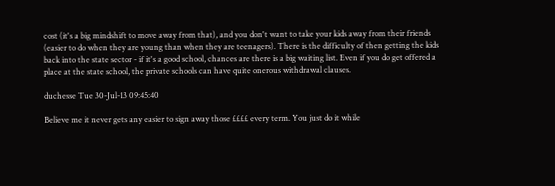cost (it's a big mindshift to move away from that), and you don't want to take your kids away from their friends (easier to do when they are young than when they are teenagers). There is the difficulty of then getting the kids back into the state sector - if it's a good school, chances are there is a big waiting list. Even if you do get offered a place at the state school, the private schools can have quite onerous withdrawal clauses.

duchesse Tue 30-Jul-13 09:45:40

Believe me it never gets any easier to sign away those ££££ every term. You just do it while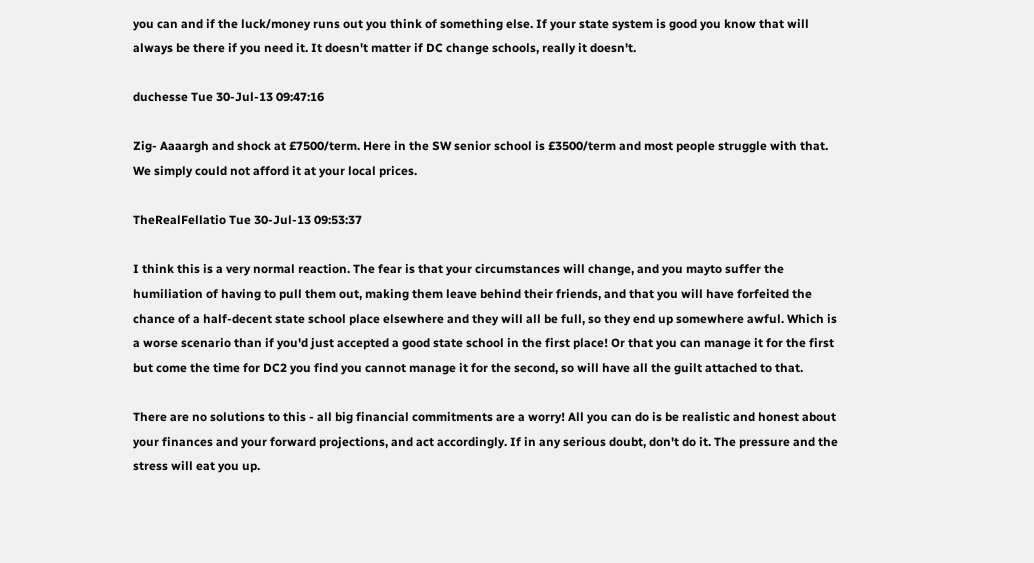you can and if the luck/money runs out you think of something else. If your state system is good you know that will always be there if you need it. It doesn't matter if DC change schools, really it doesn't.

duchesse Tue 30-Jul-13 09:47:16

Zig- Aaaargh and shock at £7500/term. Here in the SW senior school is £3500/term and most people struggle with that. We simply could not afford it at your local prices.

TheRealFellatio Tue 30-Jul-13 09:53:37

I think this is a very normal reaction. The fear is that your circumstances will change, and you mayto suffer the humiliation of having to pull them out, making them leave behind their friends, and that you will have forfeited the chance of a half-decent state school place elsewhere and they will all be full, so they end up somewhere awful. Which is a worse scenario than if you'd just accepted a good state school in the first place! Or that you can manage it for the first but come the time for DC2 you find you cannot manage it for the second, so will have all the guilt attached to that.

There are no solutions to this - all big financial commitments are a worry! All you can do is be realistic and honest about your finances and your forward projections, and act accordingly. If in any serious doubt, don't do it. The pressure and the stress will eat you up.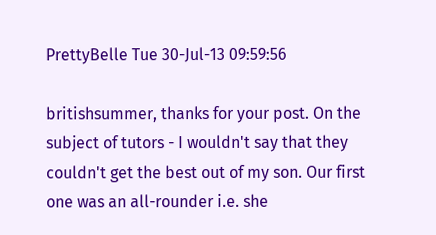PrettyBelle Tue 30-Jul-13 09:59:56

britishsummer, thanks for your post. On the subject of tutors - I wouldn't say that they couldn't get the best out of my son. Our first one was an all-rounder i.e. she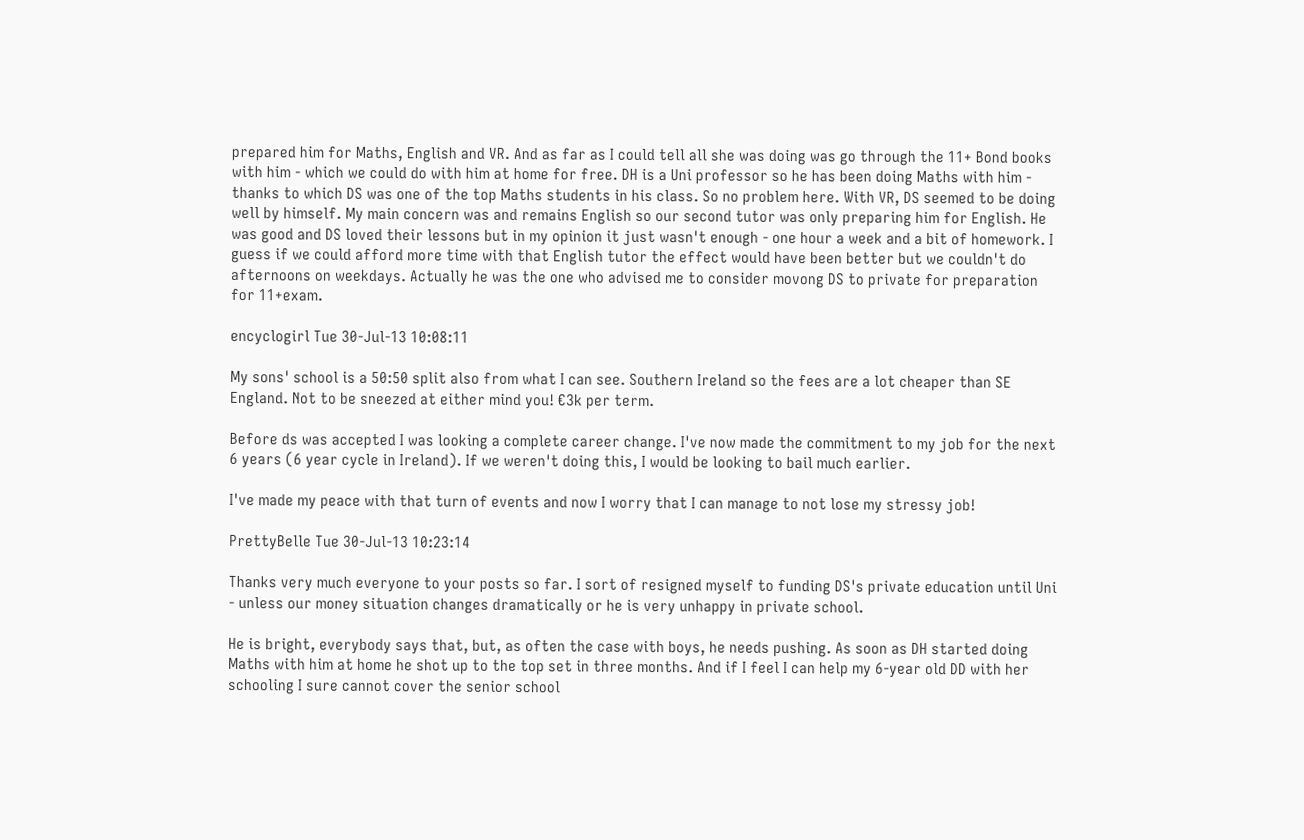prepared him for Maths, English and VR. And as far as I could tell all she was doing was go through the 11+ Bond books with him - which we could do with him at home for free. DH is a Uni professor so he has been doing Maths with him - thanks to which DS was one of the top Maths students in his class. So no problem here. With VR, DS seemed to be doing well by himself. My main concern was and remains English so our second tutor was only preparing him for English. He was good and DS loved their lessons but in my opinion it just wasn't enough - one hour a week and a bit of homework. I guess if we could afford more time with that English tutor the effect would have been better but we couldn't do afternoons on weekdays. Actually he was the one who advised me to consider movong DS to private for preparation for 11+exam.

encyclogirl Tue 30-Jul-13 10:08:11

My sons' school is a 50:50 split also from what I can see. Southern Ireland so the fees are a lot cheaper than SE England. Not to be sneezed at either mind you! €3k per term.

Before ds was accepted I was looking a complete career change. I've now made the commitment to my job for the next 6 years (6 year cycle in Ireland). If we weren't doing this, I would be looking to bail much earlier.

I've made my peace with that turn of events and now I worry that I can manage to not lose my stressy job!

PrettyBelle Tue 30-Jul-13 10:23:14

Thanks very much everyone to your posts so far. I sort of resigned myself to funding DS's private education until Uni - unless our money situation changes dramatically or he is very unhappy in private school.

He is bright, everybody says that, but, as often the case with boys, he needs pushing. As soon as DH started doing Maths with him at home he shot up to the top set in three months. And if I feel I can help my 6-year old DD with her schooling I sure cannot cover the senior school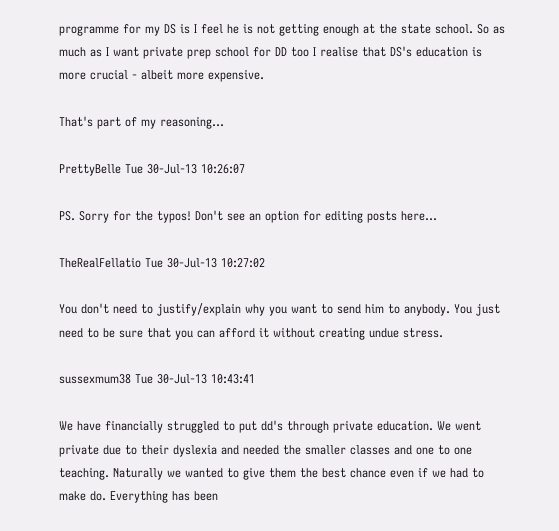programme for my DS is I feel he is not getting enough at the state school. So as much as I want private prep school for DD too I realise that DS's education is more crucial - albeit more expensive.

That's part of my reasoning...

PrettyBelle Tue 30-Jul-13 10:26:07

PS. Sorry for the typos! Don't see an option for editing posts here...

TheRealFellatio Tue 30-Jul-13 10:27:02

You don't need to justify/explain why you want to send him to anybody. You just need to be sure that you can afford it without creating undue stress.

sussexmum38 Tue 30-Jul-13 10:43:41

We have financially struggled to put dd's through private education. We went private due to their dyslexia and needed the smaller classes and one to one teaching. Naturally we wanted to give them the best chance even if we had to make do. Everything has been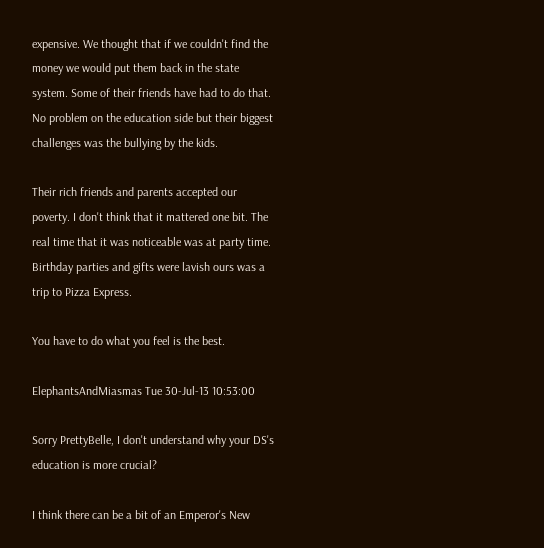expensive. We thought that if we couldn't find the money we would put them back in the state system. Some of their friends have had to do that. No problem on the education side but their biggest challenges was the bullying by the kids.

Their rich friends and parents accepted our poverty. I don't think that it mattered one bit. The real time that it was noticeable was at party time. Birthday parties and gifts were lavish ours was a trip to Pizza Express.

You have to do what you feel is the best.

ElephantsAndMiasmas Tue 30-Jul-13 10:53:00

Sorry PrettyBelle, I don't understand why your DS's education is more crucial?

I think there can be a bit of an Emperor's New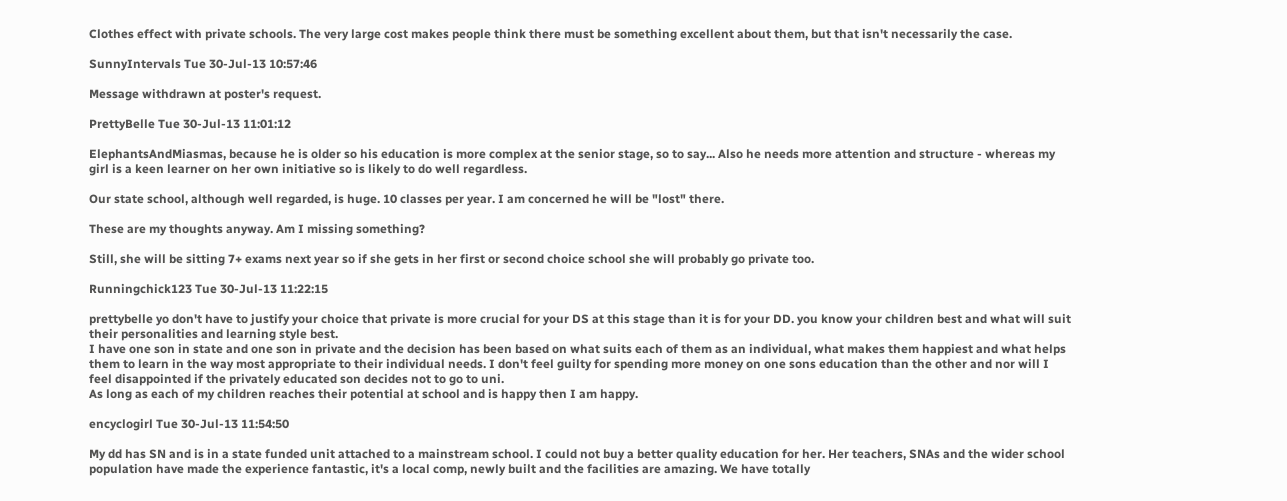Clothes effect with private schools. The very large cost makes people think there must be something excellent about them, but that isn't necessarily the case.

SunnyIntervals Tue 30-Jul-13 10:57:46

Message withdrawn at poster's request.

PrettyBelle Tue 30-Jul-13 11:01:12

ElephantsAndMiasmas, because he is older so his education is more complex at the senior stage, so to say... Also he needs more attention and structure - whereas my girl is a keen learner on her own initiative so is likely to do well regardless.

Our state school, although well regarded, is huge. 10 classes per year. I am concerned he will be "lost" there.

These are my thoughts anyway. Am I missing something?

Still, she will be sitting 7+ exams next year so if she gets in her first or second choice school she will probably go private too.

Runningchick123 Tue 30-Jul-13 11:22:15

prettybelle yo don't have to justify your choice that private is more crucial for your DS at this stage than it is for your DD. you know your children best and what will suit their personalities and learning style best.
I have one son in state and one son in private and the decision has been based on what suits each of them as an individual, what makes them happiest and what helps them to learn in the way most appropriate to their individual needs. I don't feel guilty for spending more money on one sons education than the other and nor will I feel disappointed if the privately educated son decides not to go to uni.
As long as each of my children reaches their potential at school and is happy then I am happy.

encyclogirl Tue 30-Jul-13 11:54:50

My dd has SN and is in a state funded unit attached to a mainstream school. I could not buy a better quality education for her. Her teachers, SNAs and the wider school population have made the experience fantastic, it's a local comp, newly built and the facilities are amazing. We have totally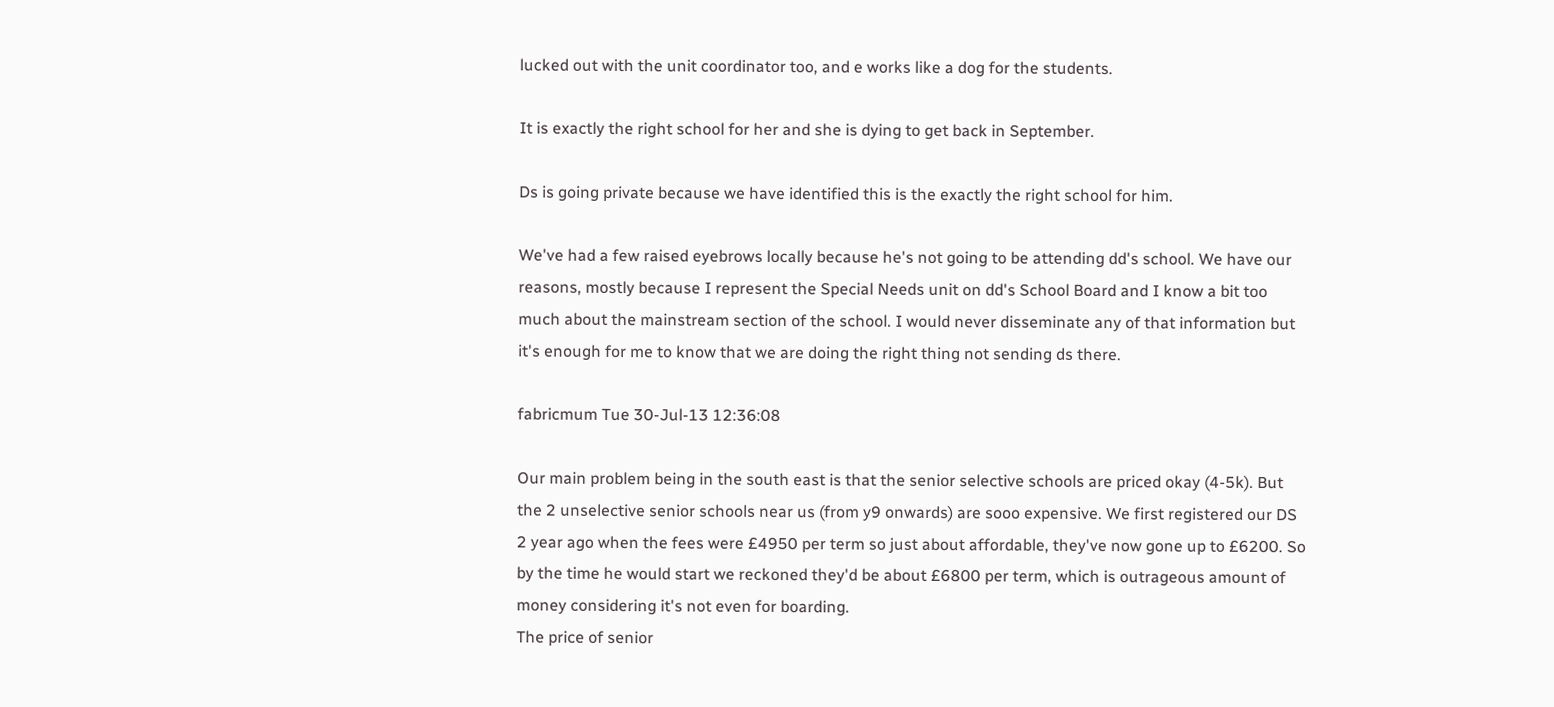lucked out with the unit coordinator too, and e works like a dog for the students.

It is exactly the right school for her and she is dying to get back in September.

Ds is going private because we have identified this is the exactly the right school for him.

We've had a few raised eyebrows locally because he's not going to be attending dd's school. We have our reasons, mostly because I represent the Special Needs unit on dd's School Board and I know a bit too much about the mainstream section of the school. I would never disseminate any of that information but it's enough for me to know that we are doing the right thing not sending ds there.

fabricmum Tue 30-Jul-13 12:36:08

Our main problem being in the south east is that the senior selective schools are priced okay (4-5k). But the 2 unselective senior schools near us (from y9 onwards) are sooo expensive. We first registered our DS 2 year ago when the fees were £4950 per term so just about affordable, they've now gone up to £6200. So by the time he would start we reckoned they'd be about £6800 per term, which is outrageous amount of money considering it's not even for boarding.
The price of senior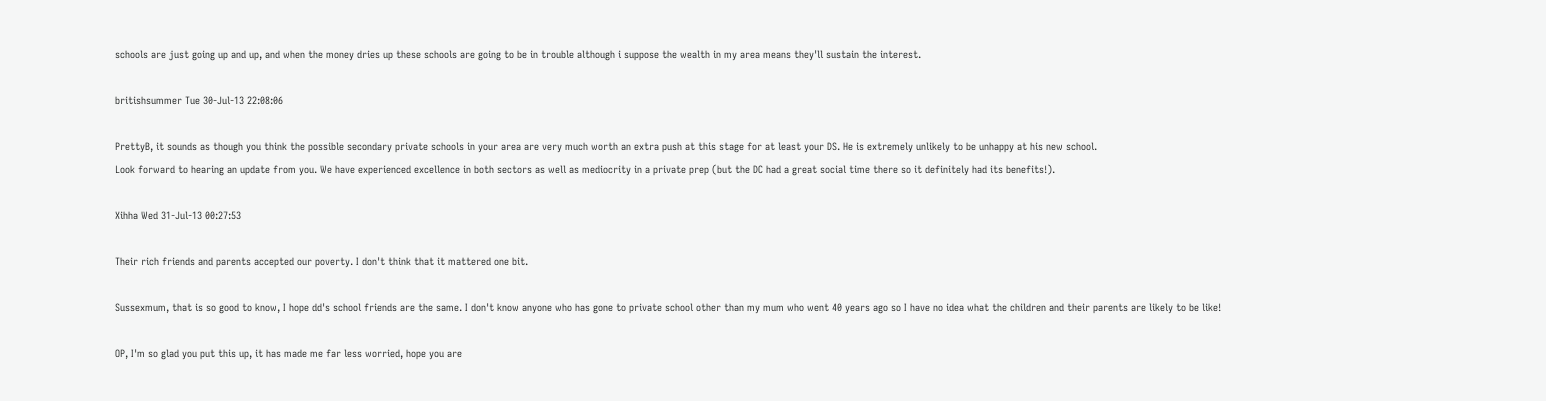schools are just going up and up, and when the money dries up these schools are going to be in trouble although i suppose the wealth in my area means they'll sustain the interest.

britishsummer Tue 30-Jul-13 22:08:06

PrettyB, it sounds as though you think the possible secondary private schools in your area are very much worth an extra push at this stage for at least your DS. He is extremely unlikely to be unhappy at his new school.
Look forward to hearing an update from you. We have experienced excellence in both sectors as well as mediocrity in a private prep (but the DC had a great social time there so it definitely had its benefits!).

Xihha Wed 31-Jul-13 00:27:53

Their rich friends and parents accepted our poverty. I don't think that it mattered one bit.

Sussexmum, that is so good to know, I hope dd's school friends are the same. I don't know anyone who has gone to private school other than my mum who went 40 years ago so I have no idea what the children and their parents are likely to be like!

OP, I'm so glad you put this up, it has made me far less worried, hope you are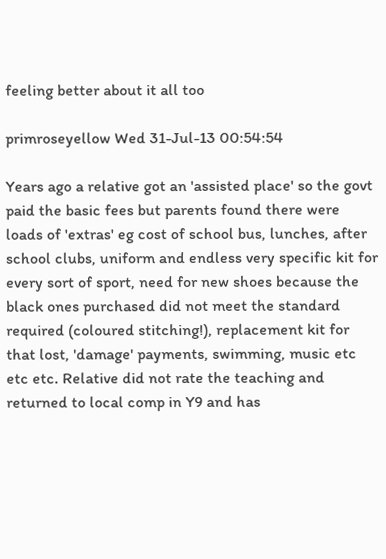feeling better about it all too

primroseyellow Wed 31-Jul-13 00:54:54

Years ago a relative got an 'assisted place' so the govt paid the basic fees but parents found there were loads of 'extras' eg cost of school bus, lunches, after school clubs, uniform and endless very specific kit for every sort of sport, need for new shoes because the black ones purchased did not meet the standard required (coloured stitching!), replacement kit for that lost, 'damage' payments, swimming, music etc etc etc. Relative did not rate the teaching and returned to local comp in Y9 and has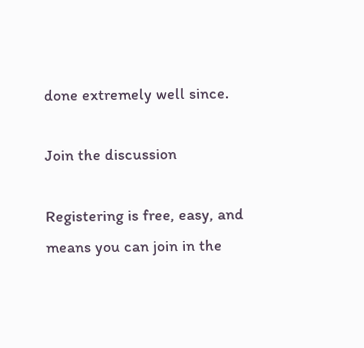done extremely well since.

Join the discussion

Registering is free, easy, and means you can join in the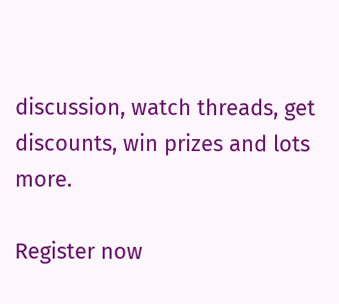discussion, watch threads, get discounts, win prizes and lots more.

Register now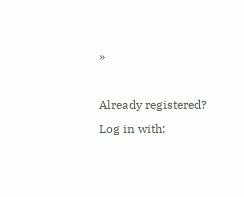»

Already registered? Log in with: